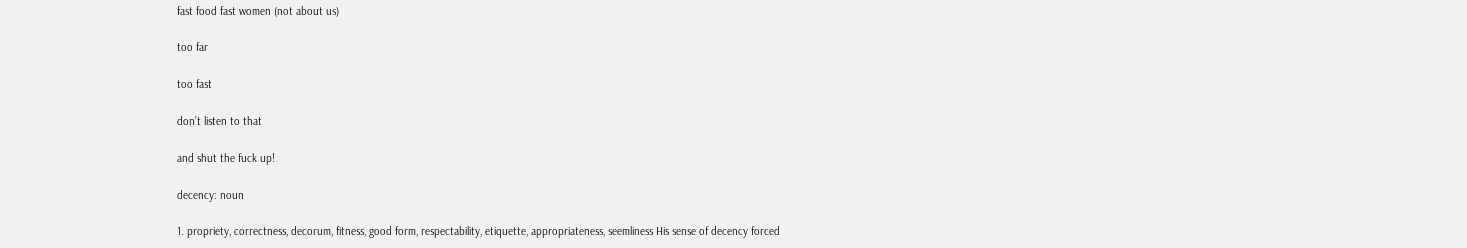fast food fast women (not about us)

too far

too fast

don’t listen to that

and shut the fuck up!

decency: noun

1. propriety, correctness, decorum, fitness, good form, respectability, etiquette, appropriateness, seemliness His sense of decency forced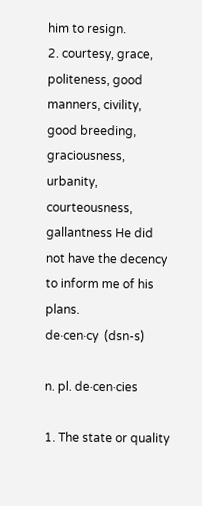him to resign.
2. courtesy, grace, politeness, good manners, civility, good breeding, graciousness, urbanity, courteousness, gallantness He did not have the decency to inform me of his plans.
de·cen·cy  (dsn-s)

n. pl. de·cen·cies

1. The state or quality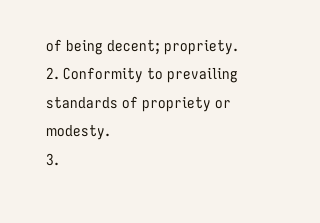of being decent; propriety.
2. Conformity to prevailing standards of propriety or modesty.
3.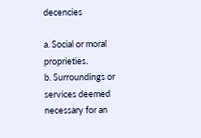decencies

a. Social or moral proprieties.
b. Surroundings or services deemed necessary for an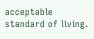acceptable standard of living.